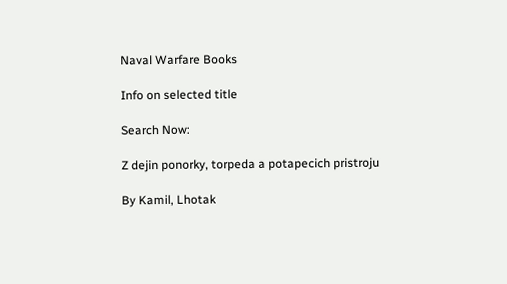Naval Warfare Books

Info on selected title

Search Now:

Z dejin ponorky, torpeda a potapecich pristroju

By Kamil, Lhotak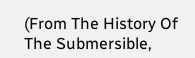(From The History Of The Submersible,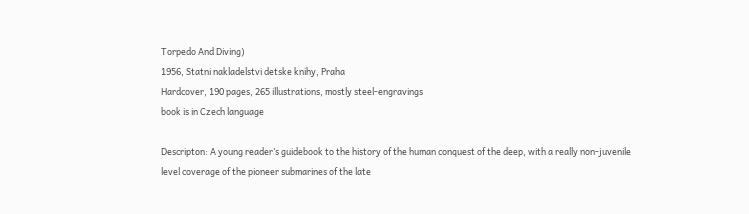Torpedo And Diving)
1956, Statni nakladelstvi detske knihy, Praha
Hardcover, 190 pages, 265 illustrations, mostly steel-engravings
book is in Czech language

Descripton: A young reader’s guidebook to the history of the human conquest of the deep, with a really non-juvenile level coverage of the pioneer submarines of the late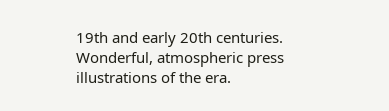19th and early 20th centuries. Wonderful, atmospheric press illustrations of the era.